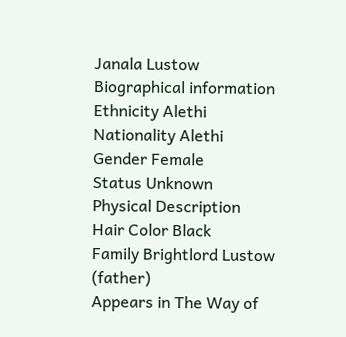Janala Lustow
Biographical information
Ethnicity Alethi
Nationality Alethi
Gender Female
Status Unknown
Physical Description
Hair Color Black
Family Brightlord Lustow (father)
Appears in The Way of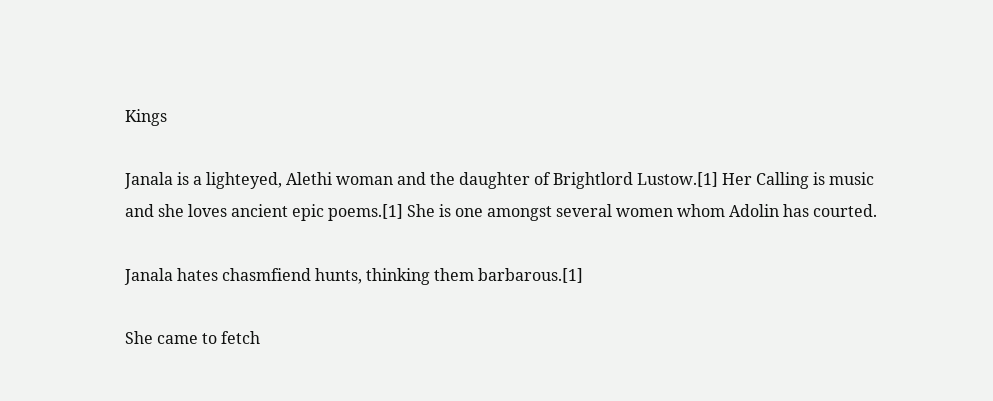Kings

Janala is a lighteyed, Alethi woman and the daughter of Brightlord Lustow.[1] Her Calling is music and she loves ancient epic poems.[1] She is one amongst several women whom Adolin has courted.

Janala hates chasmfiend hunts, thinking them barbarous.[1]

She came to fetch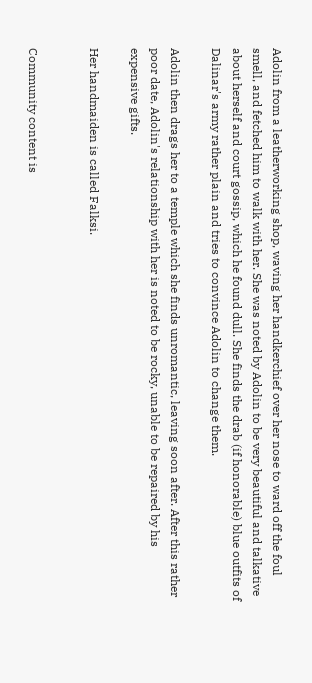Adolin from a leatherworking shop, waving her handkerchief over her nose to ward off the foul smell, and fetched him to walk with her. She was noted by Adolin to be very beautiful and talkative about herself and court gossip, which he found dull. She finds the drab (if honorable) blue outfits of Dalinar's army rather plain and tries to convince Adolin to change them.

Adolin then drags her to a temple which she finds unromantic, leaving soon after. After this rather poor date, Adolin's relationship with her is noted to be rocky, unable to be repaired by his expensive gifts.

Her handmaiden is called Falksi.


Community content is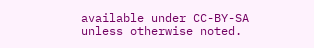available under CC-BY-SA unless otherwise noted.